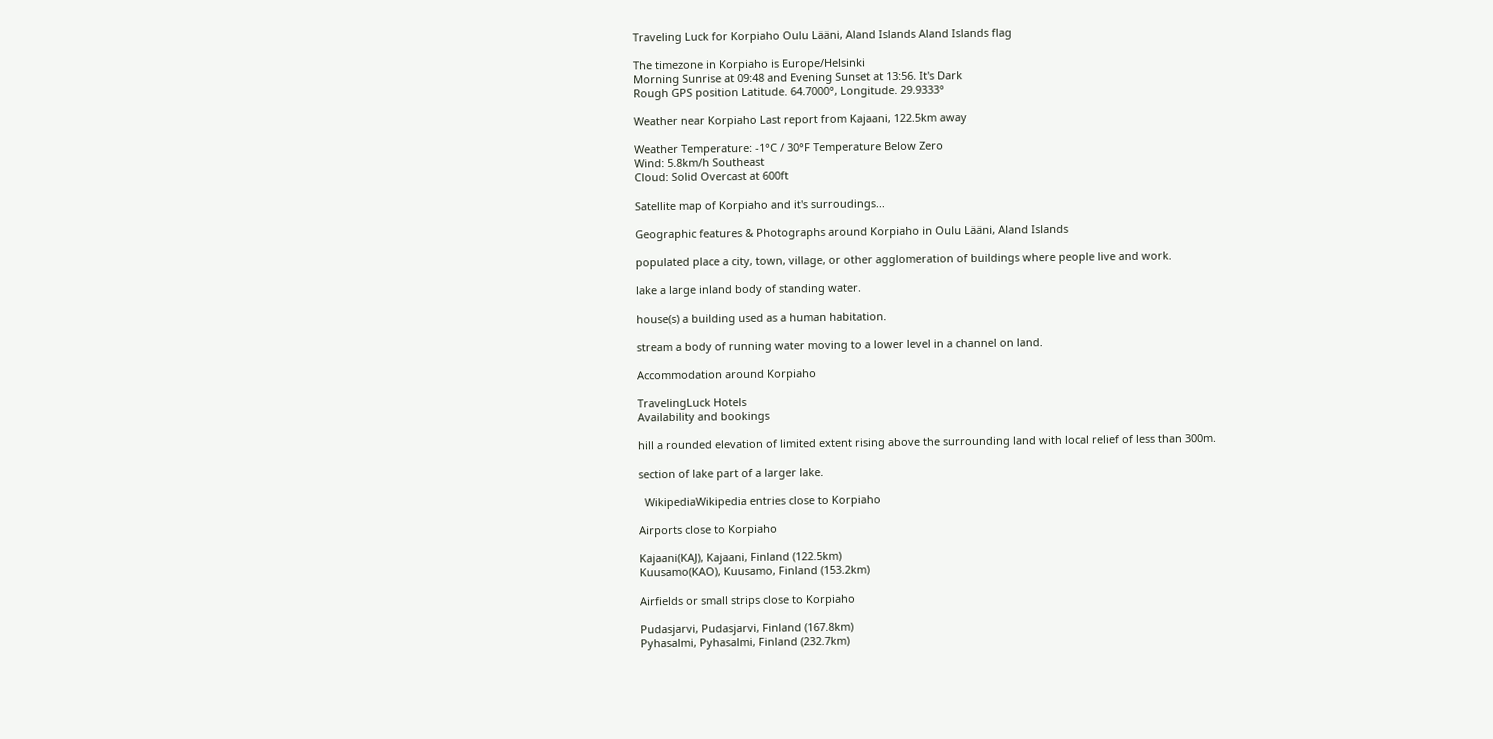Traveling Luck for Korpiaho Oulu Lääni, Aland Islands Aland Islands flag

The timezone in Korpiaho is Europe/Helsinki
Morning Sunrise at 09:48 and Evening Sunset at 13:56. It's Dark
Rough GPS position Latitude. 64.7000°, Longitude. 29.9333°

Weather near Korpiaho Last report from Kajaani, 122.5km away

Weather Temperature: -1°C / 30°F Temperature Below Zero
Wind: 5.8km/h Southeast
Cloud: Solid Overcast at 600ft

Satellite map of Korpiaho and it's surroudings...

Geographic features & Photographs around Korpiaho in Oulu Lääni, Aland Islands

populated place a city, town, village, or other agglomeration of buildings where people live and work.

lake a large inland body of standing water.

house(s) a building used as a human habitation.

stream a body of running water moving to a lower level in a channel on land.

Accommodation around Korpiaho

TravelingLuck Hotels
Availability and bookings

hill a rounded elevation of limited extent rising above the surrounding land with local relief of less than 300m.

section of lake part of a larger lake.

  WikipediaWikipedia entries close to Korpiaho

Airports close to Korpiaho

Kajaani(KAJ), Kajaani, Finland (122.5km)
Kuusamo(KAO), Kuusamo, Finland (153.2km)

Airfields or small strips close to Korpiaho

Pudasjarvi, Pudasjarvi, Finland (167.8km)
Pyhasalmi, Pyhasalmi, Finland (232.7km)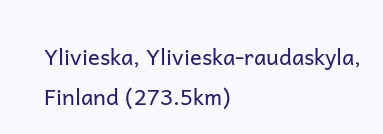Ylivieska, Ylivieska-raudaskyla, Finland (273.5km)